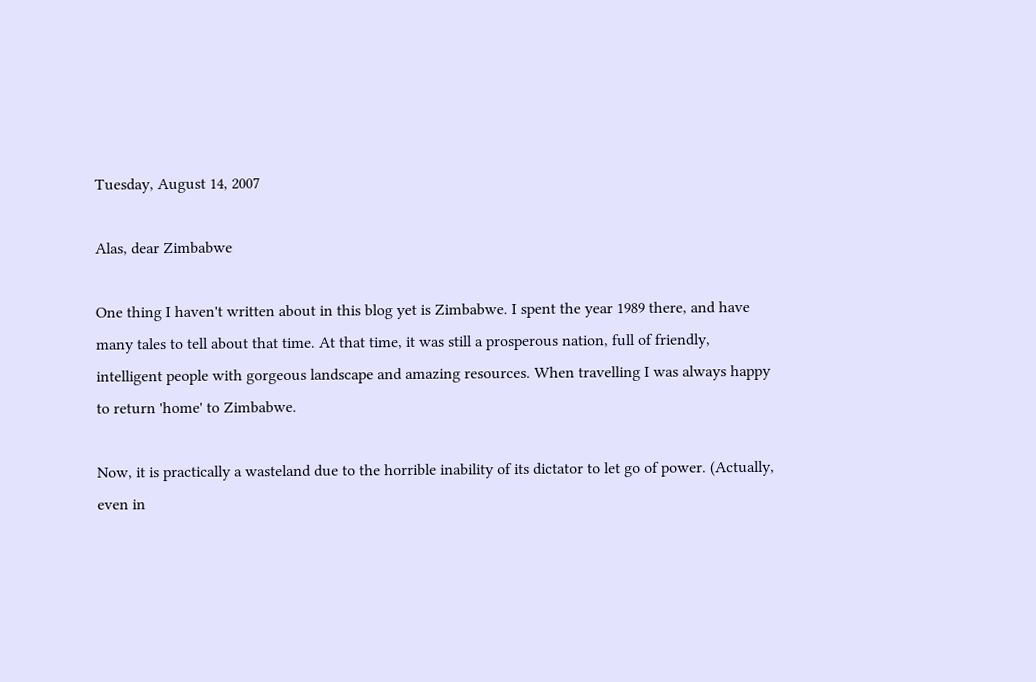Tuesday, August 14, 2007

Alas, dear Zimbabwe

One thing I haven't written about in this blog yet is Zimbabwe. I spent the year 1989 there, and have many tales to tell about that time. At that time, it was still a prosperous nation, full of friendly, intelligent people with gorgeous landscape and amazing resources. When travelling I was always happy to return 'home' to Zimbabwe.

Now, it is practically a wasteland due to the horrible inability of its dictator to let go of power. (Actually, even in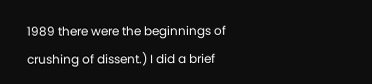1989 there were the beginnings of crushing of dissent.) I did a brief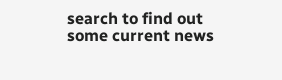search to find out some current news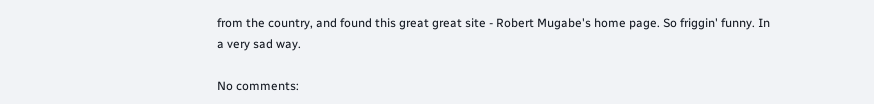from the country, and found this great great site - Robert Mugabe's home page. So friggin' funny. In a very sad way.

No comments: